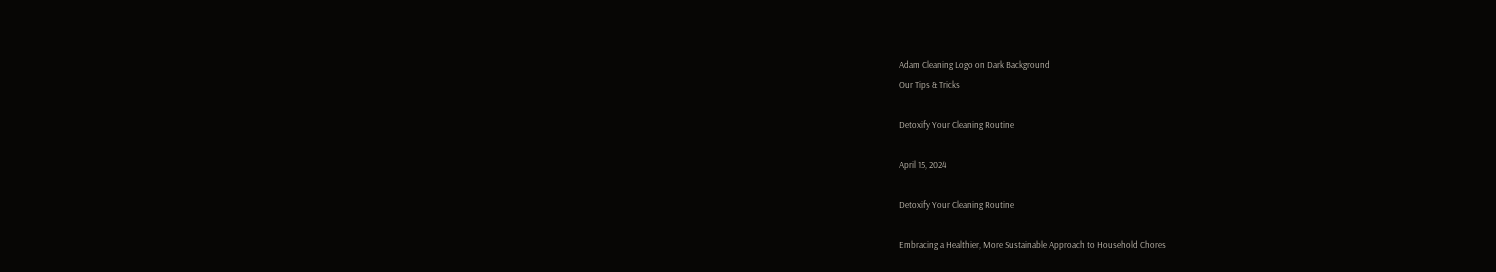Adam Cleaning Logo on Dark Background
Our Tips & Tricks

Detoxify Your Cleaning Routine

April 15, 2024

Detoxify Your Cleaning Routine

Embracing a Healthier, More Sustainable Approach to Household Chores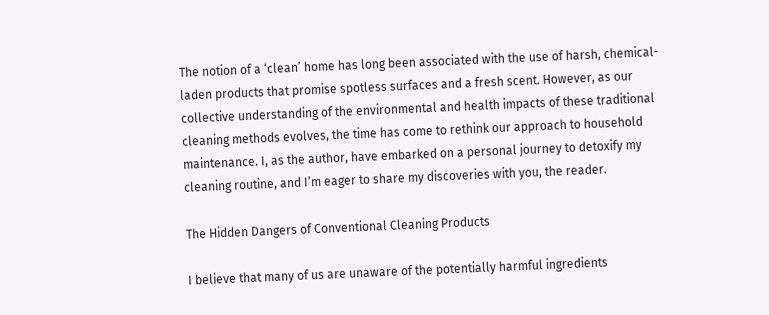The notion of a ‘clean’ home has long been associated with the use of harsh, chemical-laden products that promise spotless surfaces and a fresh scent. However, as our collective understanding of the environmental and health impacts of these traditional cleaning methods evolves, the time has come to rethink our approach to household maintenance. I, as the author, have embarked on a personal journey to detoxify my cleaning routine, and I’m eager to share my discoveries with you, the reader.

The Hidden Dangers of Conventional Cleaning Products

I believe that many of us are unaware of the potentially harmful ingredients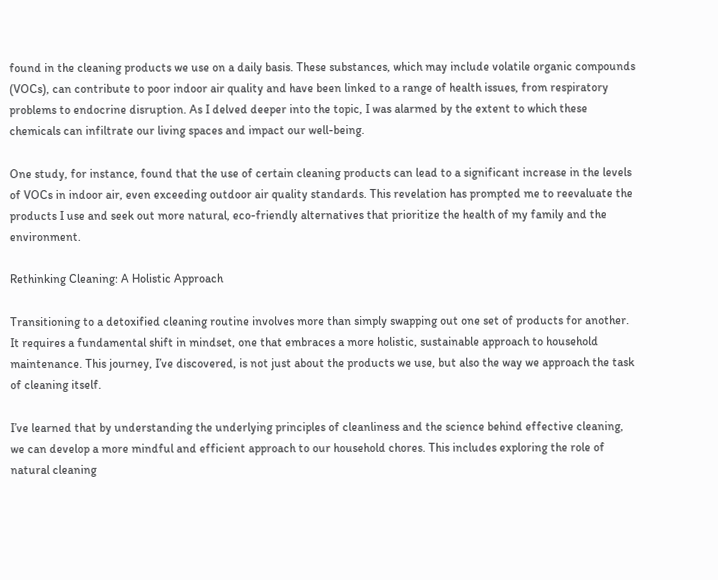found in the cleaning products we use on a daily basis. These substances, which may include volatile organic compounds (VOCs), can contribute to poor indoor air quality and have been linked to a range of health issues, from respiratory problems to endocrine disruption. As I delved deeper into the topic, I was alarmed by the extent to which these chemicals can infiltrate our living spaces and impact our well-being.

One study, for instance, found that the use of certain cleaning products can lead to a significant increase in the levels of VOCs in indoor air, even exceeding outdoor air quality standards. This revelation has prompted me to reevaluate the products I use and seek out more natural, eco-friendly alternatives that prioritize the health of my family and the environment.

Rethinking Cleaning: A Holistic Approach

Transitioning to a detoxified cleaning routine involves more than simply swapping out one set of products for another. It requires a fundamental shift in mindset, one that embraces a more holistic, sustainable approach to household maintenance. This journey, I’ve discovered, is not just about the products we use, but also the way we approach the task of cleaning itself.

I’ve learned that by understanding the underlying principles of cleanliness and the science behind effective cleaning, we can develop a more mindful and efficient approach to our household chores. This includes exploring the role of natural cleaning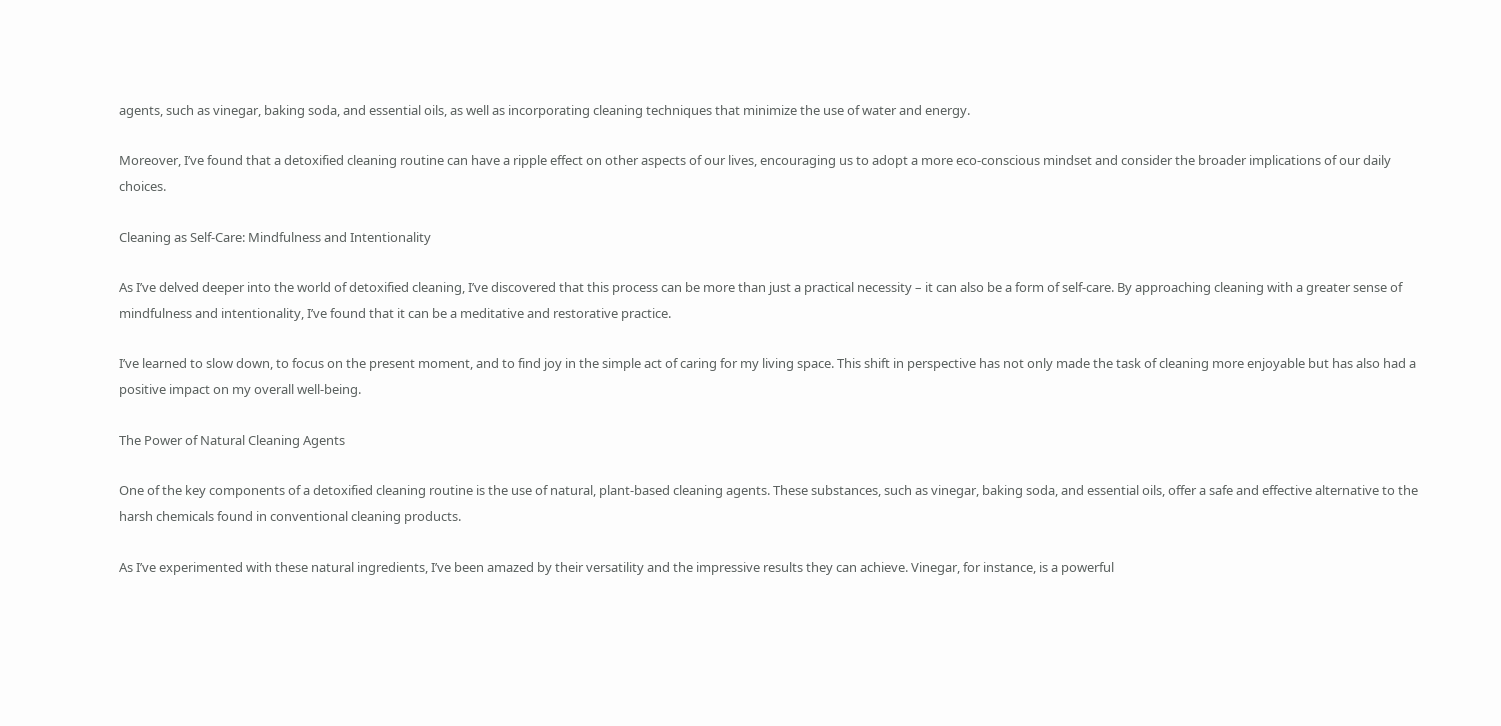agents, such as vinegar, baking soda, and essential oils, as well as incorporating cleaning techniques that minimize the use of water and energy.

Moreover, I’ve found that a detoxified cleaning routine can have a ripple effect on other aspects of our lives, encouraging us to adopt a more eco-conscious mindset and consider the broader implications of our daily choices.

Cleaning as Self-Care: Mindfulness and Intentionality

As I’ve delved deeper into the world of detoxified cleaning, I’ve discovered that this process can be more than just a practical necessity – it can also be a form of self-care. By approaching cleaning with a greater sense of mindfulness and intentionality, I’ve found that it can be a meditative and restorative practice.

I’ve learned to slow down, to focus on the present moment, and to find joy in the simple act of caring for my living space. This shift in perspective has not only made the task of cleaning more enjoyable but has also had a positive impact on my overall well-being.

The Power of Natural Cleaning Agents

One of the key components of a detoxified cleaning routine is the use of natural, plant-based cleaning agents. These substances, such as vinegar, baking soda, and essential oils, offer a safe and effective alternative to the harsh chemicals found in conventional cleaning products.

As I’ve experimented with these natural ingredients, I’ve been amazed by their versatility and the impressive results they can achieve. Vinegar, for instance, is a powerful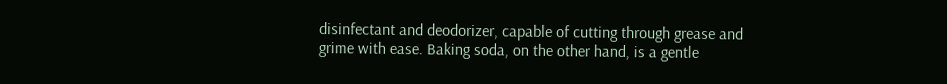disinfectant and deodorizer, capable of cutting through grease and grime with ease. Baking soda, on the other hand, is a gentle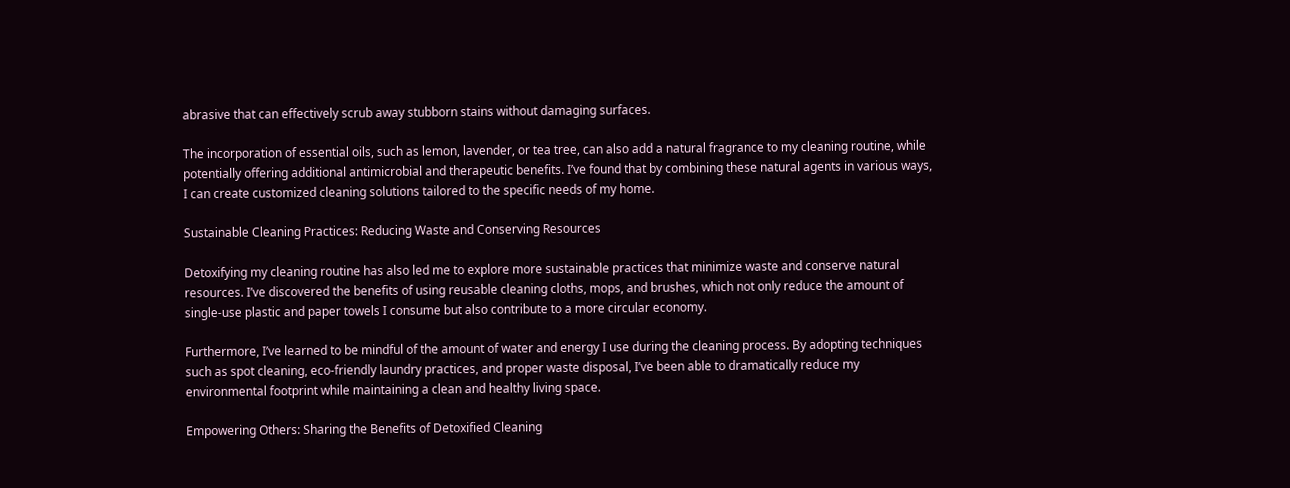abrasive that can effectively scrub away stubborn stains without damaging surfaces.

The incorporation of essential oils, such as lemon, lavender, or tea tree, can also add a natural fragrance to my cleaning routine, while potentially offering additional antimicrobial and therapeutic benefits. I’ve found that by combining these natural agents in various ways, I can create customized cleaning solutions tailored to the specific needs of my home.

Sustainable Cleaning Practices: Reducing Waste and Conserving Resources

Detoxifying my cleaning routine has also led me to explore more sustainable practices that minimize waste and conserve natural resources. I’ve discovered the benefits of using reusable cleaning cloths, mops, and brushes, which not only reduce the amount of single-use plastic and paper towels I consume but also contribute to a more circular economy.

Furthermore, I’ve learned to be mindful of the amount of water and energy I use during the cleaning process. By adopting techniques such as spot cleaning, eco-friendly laundry practices, and proper waste disposal, I’ve been able to dramatically reduce my environmental footprint while maintaining a clean and healthy living space.

Empowering Others: Sharing the Benefits of Detoxified Cleaning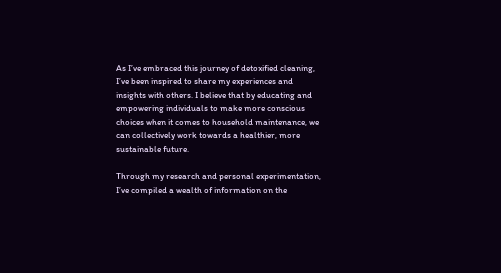As I’ve embraced this journey of detoxified cleaning, I’ve been inspired to share my experiences and insights with others. I believe that by educating and empowering individuals to make more conscious choices when it comes to household maintenance, we can collectively work towards a healthier, more sustainable future.

Through my research and personal experimentation, I’ve compiled a wealth of information on the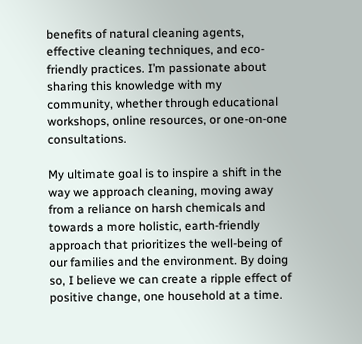benefits of natural cleaning agents, effective cleaning techniques, and eco-friendly practices. I’m passionate about sharing this knowledge with my community, whether through educational workshops, online resources, or one-on-one consultations.

My ultimate goal is to inspire a shift in the way we approach cleaning, moving away from a reliance on harsh chemicals and towards a more holistic, earth-friendly approach that prioritizes the well-being of our families and the environment. By doing so, I believe we can create a ripple effect of positive change, one household at a time.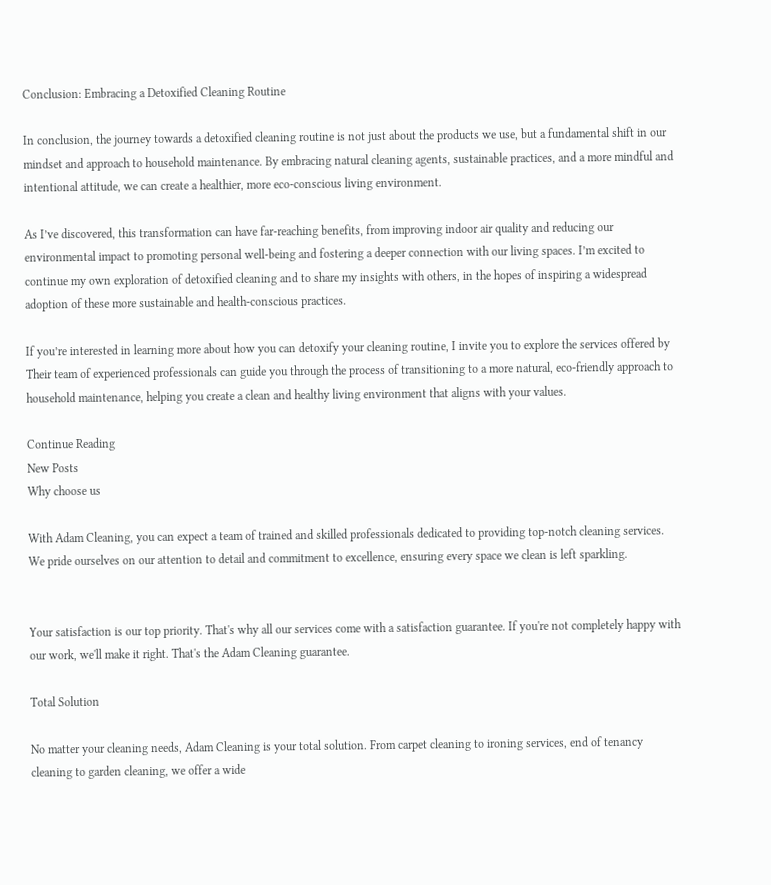Conclusion: Embracing a Detoxified Cleaning Routine

In conclusion, the journey towards a detoxified cleaning routine is not just about the products we use, but a fundamental shift in our mindset and approach to household maintenance. By embracing natural cleaning agents, sustainable practices, and a more mindful and intentional attitude, we can create a healthier, more eco-conscious living environment.

As I’ve discovered, this transformation can have far-reaching benefits, from improving indoor air quality and reducing our environmental impact to promoting personal well-being and fostering a deeper connection with our living spaces. I’m excited to continue my own exploration of detoxified cleaning and to share my insights with others, in the hopes of inspiring a widespread adoption of these more sustainable and health-conscious practices.

If you’re interested in learning more about how you can detoxify your cleaning routine, I invite you to explore the services offered by Their team of experienced professionals can guide you through the process of transitioning to a more natural, eco-friendly approach to household maintenance, helping you create a clean and healthy living environment that aligns with your values.

Continue Reading
New Posts
Why choose us

With Adam Cleaning, you can expect a team of trained and skilled professionals dedicated to providing top-notch cleaning services. We pride ourselves on our attention to detail and commitment to excellence, ensuring every space we clean is left sparkling.


Your satisfaction is our top priority. That's why all our services come with a satisfaction guarantee. If you're not completely happy with our work, we'll make it right. That's the Adam Cleaning guarantee.

Total Solution

No matter your cleaning needs, Adam Cleaning is your total solution. From carpet cleaning to ironing services, end of tenancy cleaning to garden cleaning, we offer a wide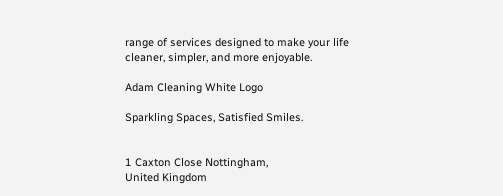range of services designed to make your life cleaner, simpler, and more enjoyable.

Adam Cleaning White Logo

Sparkling Spaces, Satisfied Smiles.


1 Caxton Close Nottingham,
United Kingdom